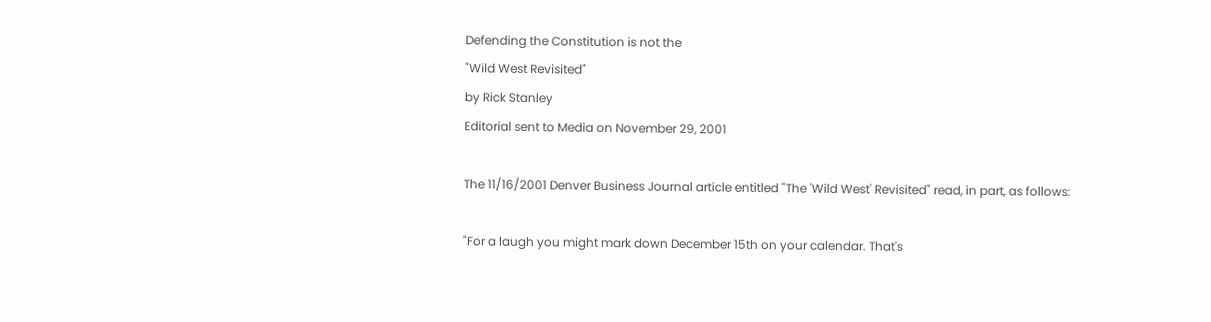Defending the Constitution is not the
"Wild West Revisited"
by Rick Stanley
Editorial sent to Media on November 29, 2001

The 11/16/2001 Denver Business Journal article entitled "The 'Wild West' Revisited" read, in part, as follows:

"For a laugh you might mark down December 15th on your calendar. That's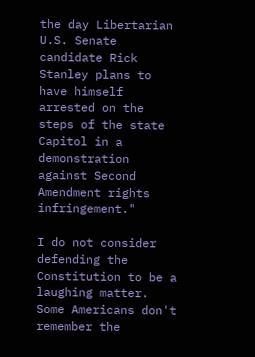the day Libertarian U.S. Senate candidate Rick Stanley plans to have himself arrested on the steps of the state Capitol in a demonstration against Second Amendment rights infringement."

I do not consider defending the Constitution to be a laughing matter. Some Americans don't remember the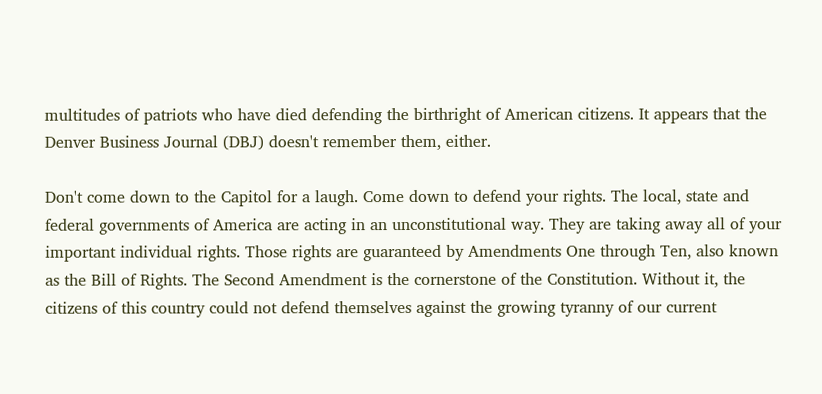multitudes of patriots who have died defending the birthright of American citizens. It appears that the Denver Business Journal (DBJ) doesn't remember them, either.

Don't come down to the Capitol for a laugh. Come down to defend your rights. The local, state and federal governments of America are acting in an unconstitutional way. They are taking away all of your important individual rights. Those rights are guaranteed by Amendments One through Ten, also known as the Bill of Rights. The Second Amendment is the cornerstone of the Constitution. Without it, the citizens of this country could not defend themselves against the growing tyranny of our current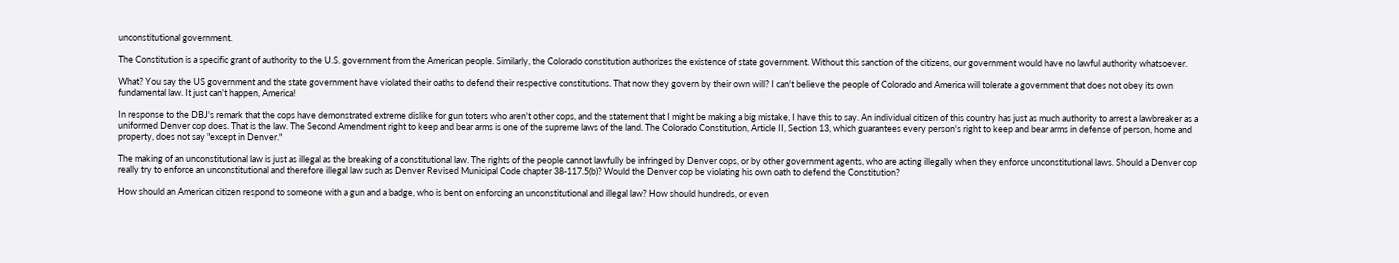unconstitutional government.

The Constitution is a specific grant of authority to the U.S. government from the American people. Similarly, the Colorado constitution authorizes the existence of state government. Without this sanction of the citizens, our government would have no lawful authority whatsoever.

What? You say the US government and the state government have violated their oaths to defend their respective constitutions. That now they govern by their own will? I can't believe the people of Colorado and America will tolerate a government that does not obey its own fundamental law. It just can't happen, America!

In response to the DBJ's remark that the cops have demonstrated extreme dislike for gun toters who aren't other cops, and the statement that I might be making a big mistake, I have this to say. An individual citizen of this country has just as much authority to arrest a lawbreaker as a uniformed Denver cop does. That is the law. The Second Amendment right to keep and bear arms is one of the supreme laws of the land. The Colorado Constitution, Article II, Section 13, which guarantees every person's right to keep and bear arms in defense of person, home and property, does not say "except in Denver."

The making of an unconstitutional law is just as illegal as the breaking of a constitutional law. The rights of the people cannot lawfully be infringed by Denver cops, or by other government agents, who are acting illegally when they enforce unconstitutional laws. Should a Denver cop really try to enforce an unconstitutional and therefore illegal law such as Denver Revised Municipal Code chapter 38-117.5(b)? Would the Denver cop be violating his own oath to defend the Constitution?

How should an American citizen respond to someone with a gun and a badge, who is bent on enforcing an unconstitutional and illegal law? How should hundreds, or even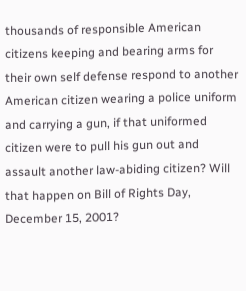thousands of responsible American citizens keeping and bearing arms for their own self defense respond to another American citizen wearing a police uniform and carrying a gun, if that uniformed citizen were to pull his gun out and assault another law-abiding citizen? Will that happen on Bill of Rights Day, December 15, 2001?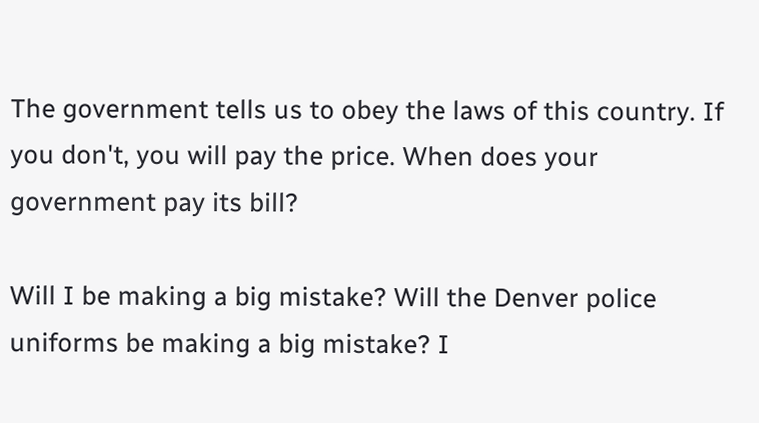The government tells us to obey the laws of this country. If you don't, you will pay the price. When does your government pay its bill?

Will I be making a big mistake? Will the Denver police uniforms be making a big mistake? I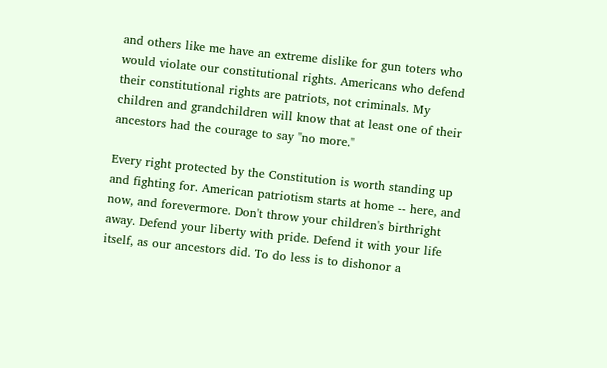and others like me have an extreme dislike for gun toters who would violate our constitutional rights. Americans who defend their constitutional rights are patriots, not criminals. My children and grandchildren will know that at least one of their ancestors had the courage to say "no more."

Every right protected by the Constitution is worth standing up and fighting for. American patriotism starts at home -- here, and now, and forevermore. Don't throw your children's birthright away. Defend your liberty with pride. Defend it with your life itself, as our ancestors did. To do less is to dishonor a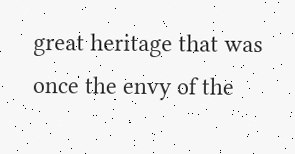great heritage that was once the envy of the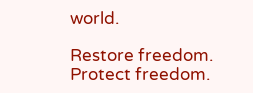world.

Restore freedom. Protect freedom.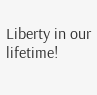Liberty in our lifetime!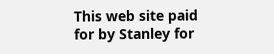This web site paid for by Stanley for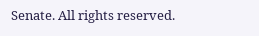Senate. All rights reserved.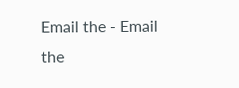Email the - Email the